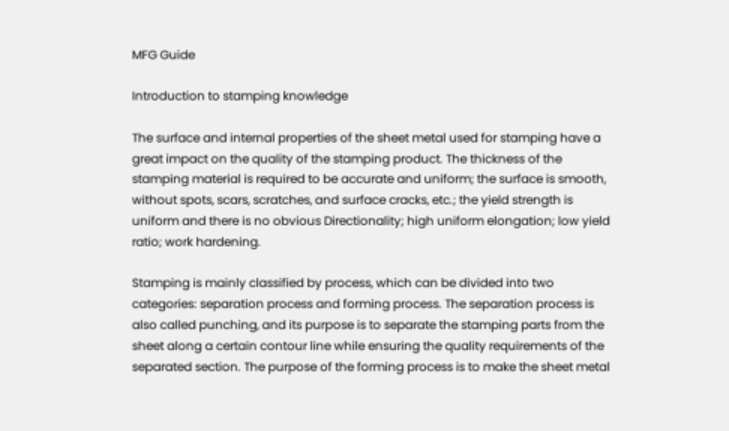MFG Guide

Introduction to stamping knowledge

The surface and internal properties of the sheet metal used for stamping have a great impact on the quality of the stamping product. The thickness of the stamping material is required to be accurate and uniform; the surface is smooth, without spots, scars, scratches, and surface cracks, etc.; the yield strength is uniform and there is no obvious Directionality; high uniform elongation; low yield ratio; work hardening.

Stamping is mainly classified by process, which can be divided into two categories: separation process and forming process. The separation process is also called punching, and its purpose is to separate the stamping parts from the sheet along a certain contour line while ensuring the quality requirements of the separated section. The purpose of the forming process is to make the sheet metal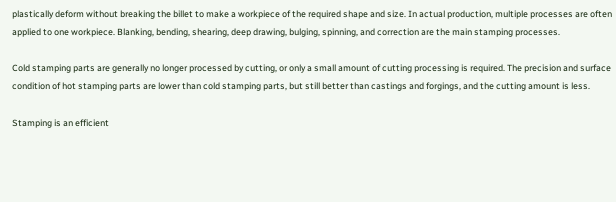plastically deform without breaking the billet to make a workpiece of the required shape and size. In actual production, multiple processes are often applied to one workpiece. Blanking, bending, shearing, deep drawing, bulging, spinning, and correction are the main stamping processes.

Cold stamping parts are generally no longer processed by cutting, or only a small amount of cutting processing is required. The precision and surface condition of hot stamping parts are lower than cold stamping parts, but still better than castings and forgings, and the cutting amount is less.

Stamping is an efficient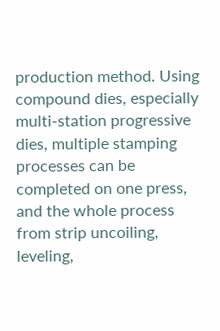production method. Using compound dies, especially multi-station progressive dies, multiple stamping processes can be completed on one press, and the whole process from strip uncoiling, leveling,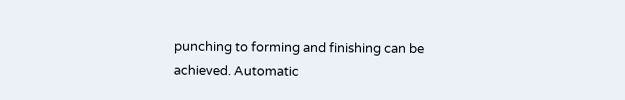punching to forming and finishing can be achieved. Automatic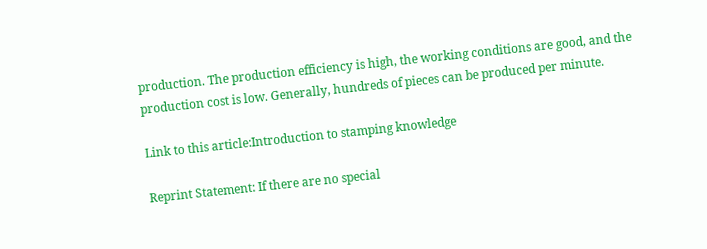production. The production efficiency is high, the working conditions are good, and the production cost is low. Generally, hundreds of pieces can be produced per minute.

Link to this article:Introduction to stamping knowledge

Reprint Statement: If there are no special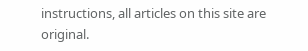instructions, all articles on this site are original.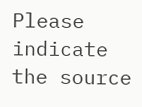Please indicate the source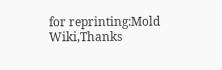for reprinting:Mold Wiki,Thanks